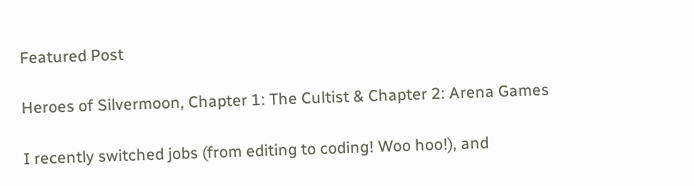Featured Post

Heroes of Silvermoon, Chapter 1: The Cultist & Chapter 2: Arena Games

I recently switched jobs (from editing to coding! Woo hoo!), and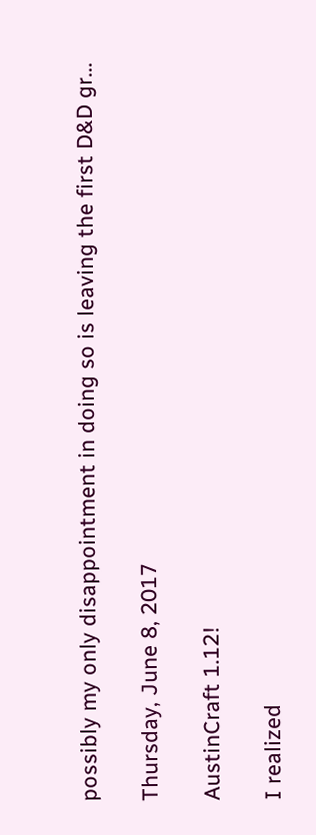possibly my only disappointment in doing so is leaving the first D&D gr...

Thursday, June 8, 2017

AustinCraft 1.12!

I realized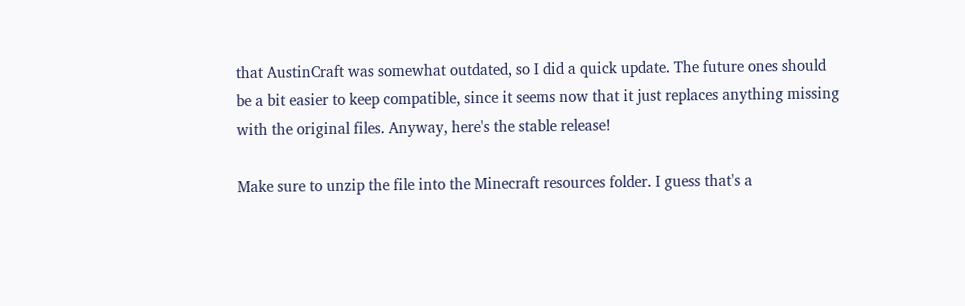that AustinCraft was somewhat outdated, so I did a quick update. The future ones should be a bit easier to keep compatible, since it seems now that it just replaces anything missing with the original files. Anyway, here's the stable release!

Make sure to unzip the file into the Minecraft resources folder. I guess that's a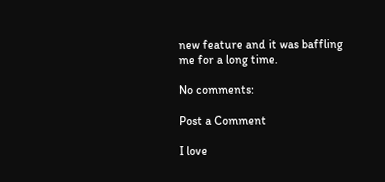new feature and it was baffling me for a long time.

No comments:

Post a Comment

I love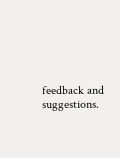feedback and suggestions.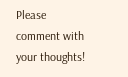Please comment with your thoughts!